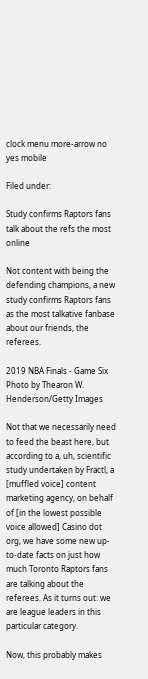clock menu more-arrow no yes mobile

Filed under:

Study confirms Raptors fans talk about the refs the most online

Not content with being the defending champions, a new study confirms Raptors fans as the most talkative fanbase about our friends, the referees.

2019 NBA Finals - Game Six Photo by Thearon W. Henderson/Getty Images

Not that we necessarily need to feed the beast here, but according to a, uh, scientific study undertaken by Fractl, a [muffled voice] content marketing agency, on behalf of [in the lowest possible voice allowed] Casino dot org, we have some new up-to-date facts on just how much Toronto Raptors fans are talking about the referees. As it turns out: we are league leaders in this particular category.

Now, this probably makes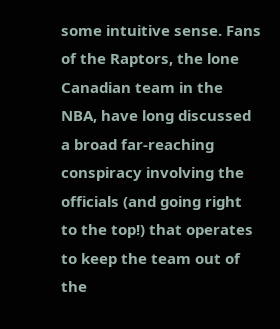some intuitive sense. Fans of the Raptors, the lone Canadian team in the NBA, have long discussed a broad far-reaching conspiracy involving the officials (and going right to the top!) that operates to keep the team out of the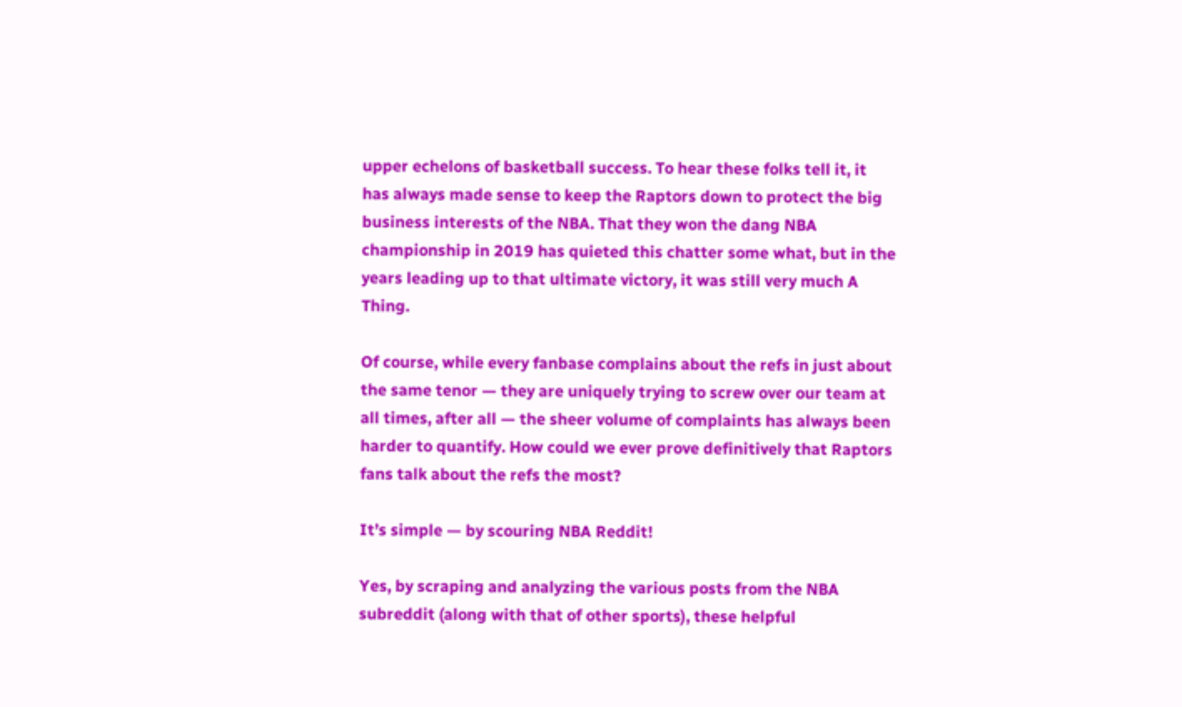upper echelons of basketball success. To hear these folks tell it, it has always made sense to keep the Raptors down to protect the big business interests of the NBA. That they won the dang NBA championship in 2019 has quieted this chatter some what, but in the years leading up to that ultimate victory, it was still very much A Thing.

Of course, while every fanbase complains about the refs in just about the same tenor — they are uniquely trying to screw over our team at all times, after all — the sheer volume of complaints has always been harder to quantify. How could we ever prove definitively that Raptors fans talk about the refs the most?

It’s simple — by scouring NBA Reddit!

Yes, by scraping and analyzing the various posts from the NBA subreddit (along with that of other sports), these helpful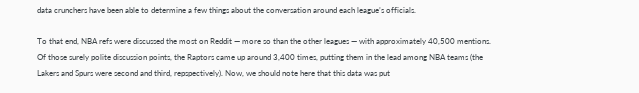data crunchers have been able to determine a few things about the conversation around each league’s officials.

To that end, NBA refs were discussed the most on Reddit — more so than the other leagues — with approximately 40,500 mentions. Of those surely polite discussion points, the Raptors came up around 3,400 times, putting them in the lead among NBA teams (the Lakers and Spurs were second and third, repspectively). Now, we should note here that this data was put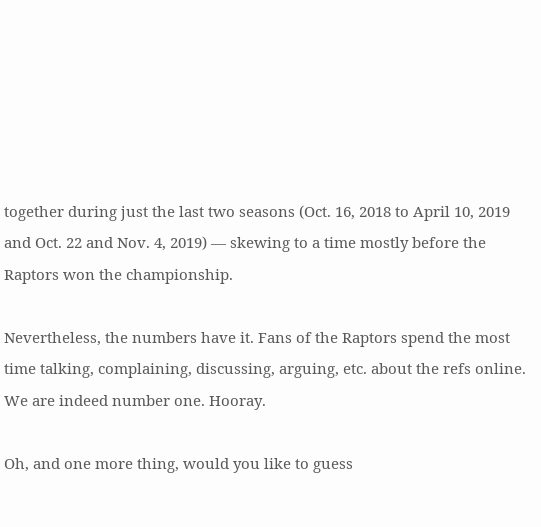together during just the last two seasons (Oct. 16, 2018 to April 10, 2019 and Oct. 22 and Nov. 4, 2019) — skewing to a time mostly before the Raptors won the championship.

Nevertheless, the numbers have it. Fans of the Raptors spend the most time talking, complaining, discussing, arguing, etc. about the refs online. We are indeed number one. Hooray.

Oh, and one more thing, would you like to guess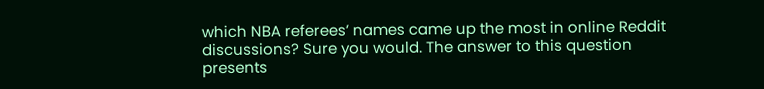which NBA referees’ names came up the most in online Reddit discussions? Sure you would. The answer to this question presents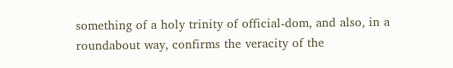something of a holy trinity of official-dom, and also, in a roundabout way, confirms the veracity of the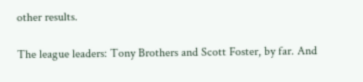other results.

The league leaders: Tony Brothers and Scott Foster, by far. And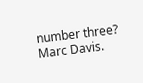number three? Marc Davis.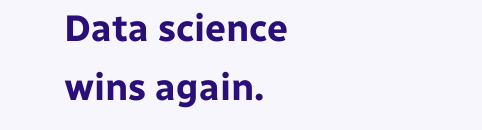Data science wins again.